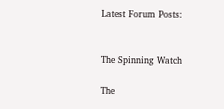Latest Forum Posts:


The Spinning Watch

The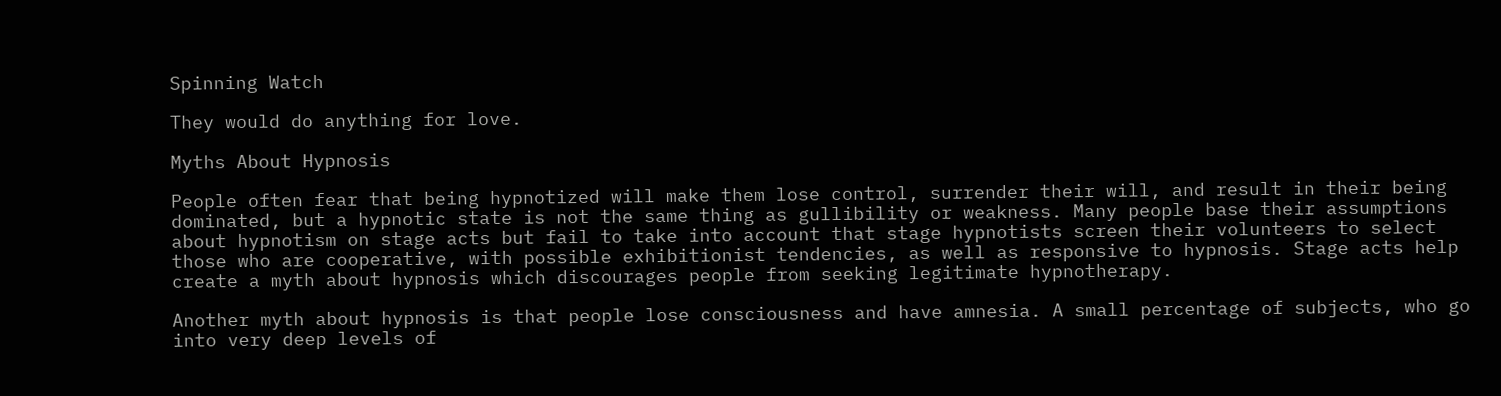Spinning Watch

They would do anything for love.

Myths About Hypnosis

People often fear that being hypnotized will make them lose control, surrender their will, and result in their being dominated, but a hypnotic state is not the same thing as gullibility or weakness. Many people base their assumptions about hypnotism on stage acts but fail to take into account that stage hypnotists screen their volunteers to select those who are cooperative, with possible exhibitionist tendencies, as well as responsive to hypnosis. Stage acts help create a myth about hypnosis which discourages people from seeking legitimate hypnotherapy.

Another myth about hypnosis is that people lose consciousness and have amnesia. A small percentage of subjects, who go into very deep levels of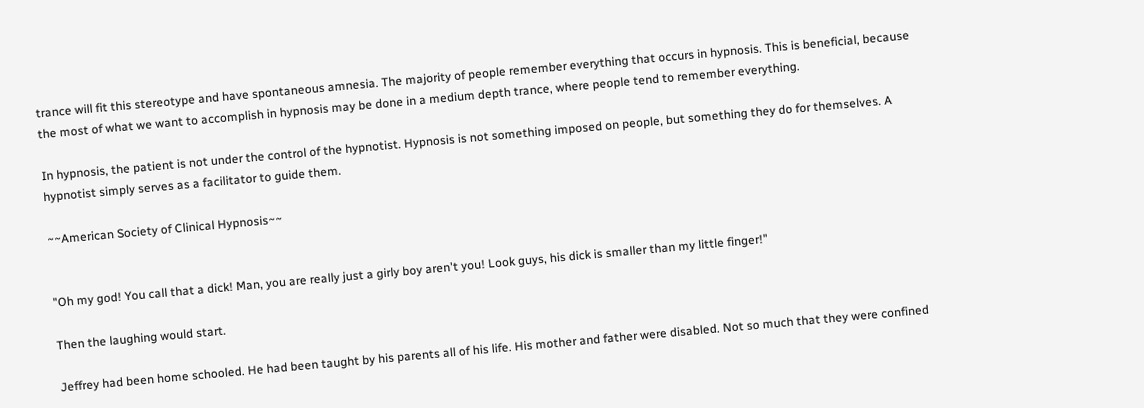trance will fit this stereotype and have spontaneous amnesia. The majority of people remember everything that occurs in hypnosis. This is beneficial, because the most of what we want to accomplish in hypnosis may be done in a medium depth trance, where people tend to remember everything.

In hypnosis, the patient is not under the control of the hypnotist. Hypnosis is not something imposed on people, but something they do for themselves. A hypnotist simply serves as a facilitator to guide them.

~~American Society of Clinical Hypnosis~~


"Oh my god! You call that a dick! Man, you are really just a girly boy aren't you! Look guys, his dick is smaller than my little finger!"

Then the laughing would start.

Jeffrey had been home schooled. He had been taught by his parents all of his life. His mother and father were disabled. Not so much that they were confined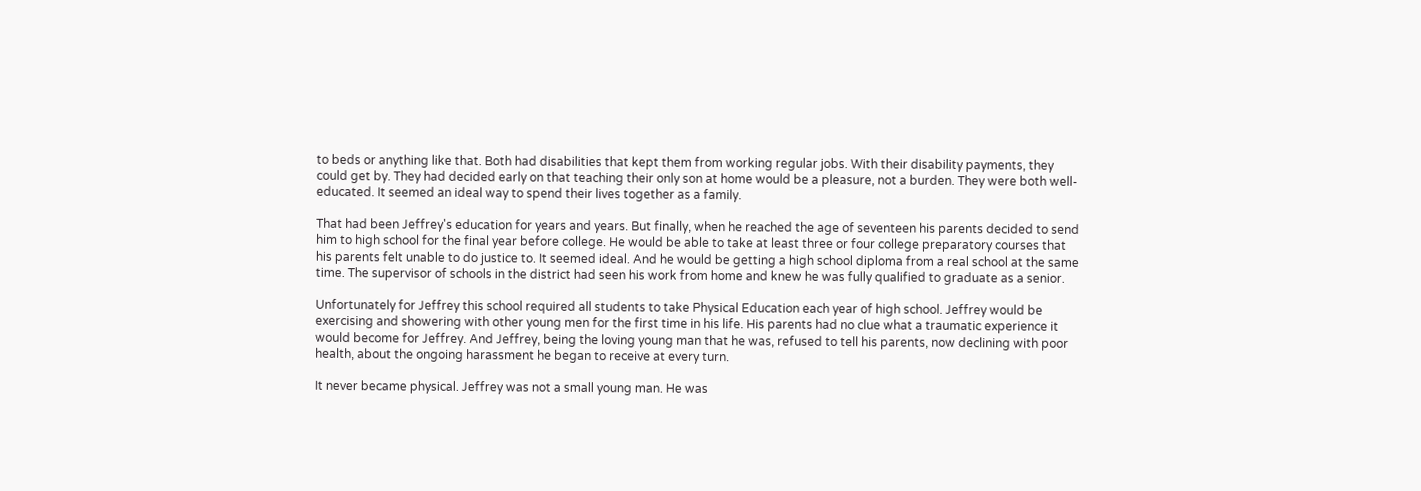to beds or anything like that. Both had disabilities that kept them from working regular jobs. With their disability payments, they could get by. They had decided early on that teaching their only son at home would be a pleasure, not a burden. They were both well-educated. It seemed an ideal way to spend their lives together as a family.

That had been Jeffrey's education for years and years. But finally, when he reached the age of seventeen his parents decided to send him to high school for the final year before college. He would be able to take at least three or four college preparatory courses that his parents felt unable to do justice to. It seemed ideal. And he would be getting a high school diploma from a real school at the same time. The supervisor of schools in the district had seen his work from home and knew he was fully qualified to graduate as a senior.

Unfortunately for Jeffrey this school required all students to take Physical Education each year of high school. Jeffrey would be exercising and showering with other young men for the first time in his life. His parents had no clue what a traumatic experience it would become for Jeffrey. And Jeffrey, being the loving young man that he was, refused to tell his parents, now declining with poor health, about the ongoing harassment he began to receive at every turn.

It never became physical. Jeffrey was not a small young man. He was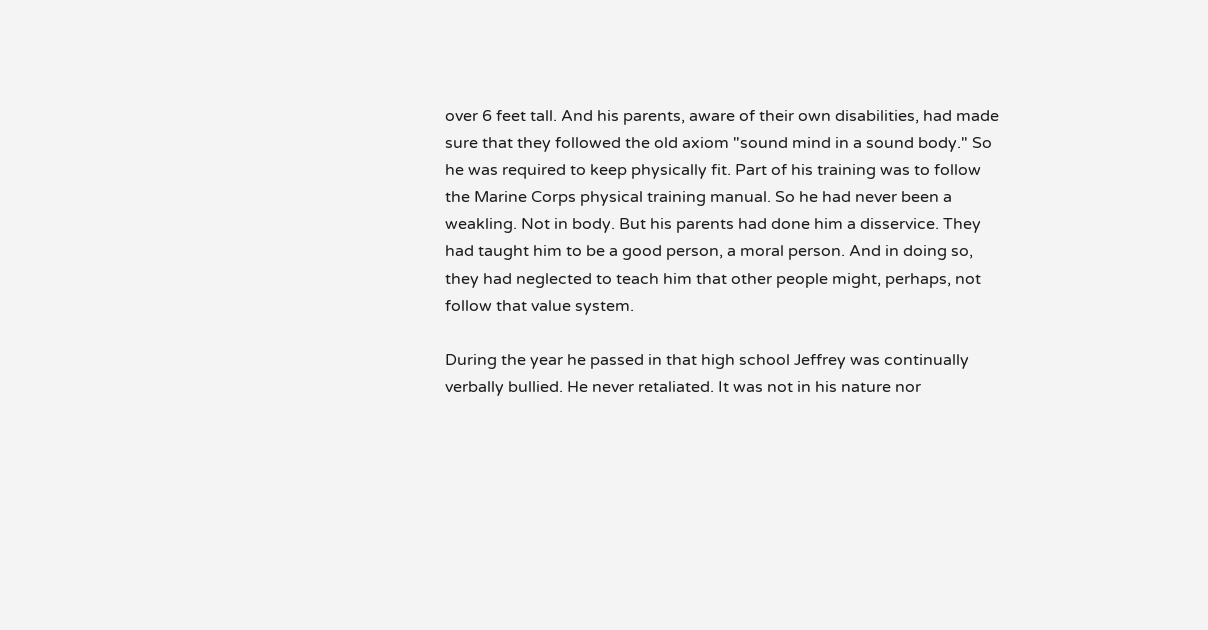over 6 feet tall. And his parents, aware of their own disabilities, had made sure that they followed the old axiom "sound mind in a sound body." So he was required to keep physically fit. Part of his training was to follow the Marine Corps physical training manual. So he had never been a weakling. Not in body. But his parents had done him a disservice. They had taught him to be a good person, a moral person. And in doing so, they had neglected to teach him that other people might, perhaps, not follow that value system.

During the year he passed in that high school Jeffrey was continually verbally bullied. He never retaliated. It was not in his nature nor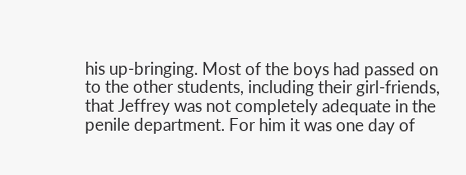his up-bringing. Most of the boys had passed on to the other students, including their girl-friends, that Jeffrey was not completely adequate in the penile department. For him it was one day of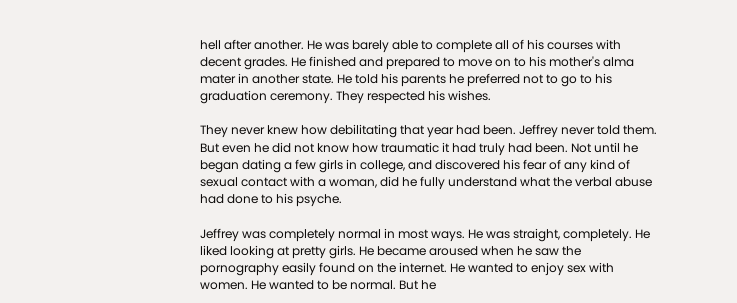hell after another. He was barely able to complete all of his courses with decent grades. He finished and prepared to move on to his mother's alma mater in another state. He told his parents he preferred not to go to his graduation ceremony. They respected his wishes.

They never knew how debilitating that year had been. Jeffrey never told them. But even he did not know how traumatic it had truly had been. Not until he began dating a few girls in college, and discovered his fear of any kind of sexual contact with a woman, did he fully understand what the verbal abuse had done to his psyche.

Jeffrey was completely normal in most ways. He was straight, completely. He liked looking at pretty girls. He became aroused when he saw the pornography easily found on the internet. He wanted to enjoy sex with women. He wanted to be normal. But he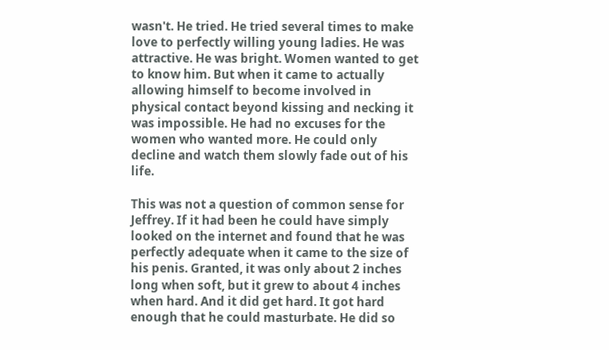wasn't. He tried. He tried several times to make love to perfectly willing young ladies. He was attractive. He was bright. Women wanted to get to know him. But when it came to actually allowing himself to become involved in physical contact beyond kissing and necking it was impossible. He had no excuses for the women who wanted more. He could only decline and watch them slowly fade out of his life.

This was not a question of common sense for Jeffrey. If it had been he could have simply looked on the internet and found that he was perfectly adequate when it came to the size of his penis. Granted, it was only about 2 inches long when soft, but it grew to about 4 inches when hard. And it did get hard. It got hard enough that he could masturbate. He did so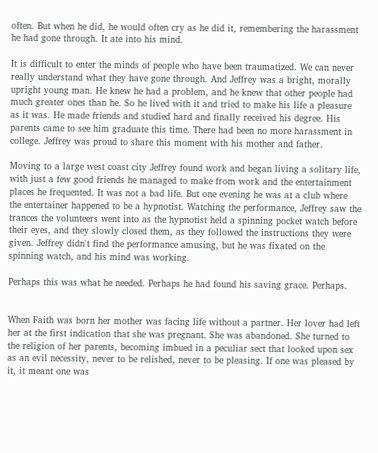often. But when he did, he would often cry as he did it, remembering the harassment he had gone through. It ate into his mind.

It is difficult to enter the minds of people who have been traumatized. We can never really understand what they have gone through. And Jeffrey was a bright, morally upright young man. He knew he had a problem, and he knew that other people had much greater ones than he. So he lived with it and tried to make his life a pleasure as it was. He made friends and studied hard and finally received his degree. His parents came to see him graduate this time. There had been no more harassment in college. Jeffrey was proud to share this moment with his mother and father.

Moving to a large west coast city Jeffrey found work and began living a solitary life, with just a few good friends he managed to make from work and the entertainment places he frequented. It was not a bad life. But one evening he was at a club where the entertainer happened to be a hypnotist. Watching the performance, Jeffrey saw the trances the volunteers went into as the hypnotist held a spinning pocket watch before their eyes, and they slowly closed them, as they followed the instructions they were given. Jeffrey didn't find the performance amusing, but he was fixated on the spinning watch, and his mind was working.

Perhaps this was what he needed. Perhaps he had found his saving grace. Perhaps.


When Faith was born her mother was facing life without a partner. Her lover had left her at the first indication that she was pregnant. She was abandoned. She turned to the religion of her parents, becoming imbued in a peculiar sect that looked upon sex as an evil necessity, never to be relished, never to be pleasing. If one was pleased by it, it meant one was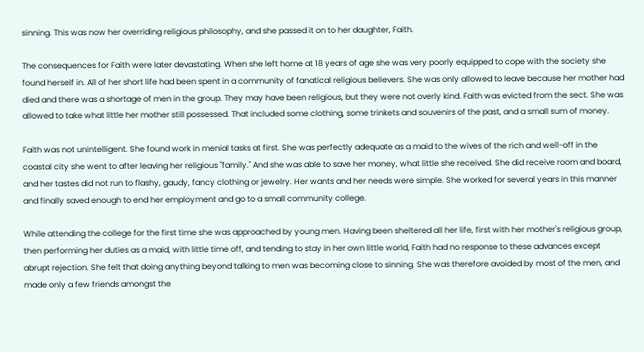sinning. This was now her overriding religious philosophy, and she passed it on to her daughter, Faith.

The consequences for Faith were later devastating. When she left home at 18 years of age she was very poorly equipped to cope with the society she found herself in. All of her short life had been spent in a community of fanatical religious believers. She was only allowed to leave because her mother had died and there was a shortage of men in the group. They may have been religious, but they were not overly kind. Faith was evicted from the sect. She was allowed to take what little her mother still possessed. That included some clothing, some trinkets and souvenirs of the past, and a small sum of money.

Faith was not unintelligent. She found work in menial tasks at first. She was perfectly adequate as a maid to the wives of the rich and well-off in the coastal city she went to after leaving her religious "family." And she was able to save her money, what little she received. She did receive room and board, and her tastes did not run to flashy, gaudy, fancy clothing or jewelry. Her wants and her needs were simple. She worked for several years in this manner and finally saved enough to end her employment and go to a small community college.

While attending the college for the first time she was approached by young men. Having been sheltered all her life, first with her mother's religious group, then performing her duties as a maid, with little time off, and tending to stay in her own little world, Faith had no response to these advances except abrupt rejection. She felt that doing anything beyond talking to men was becoming close to sinning. She was therefore avoided by most of the men, and made only a few friends amongst the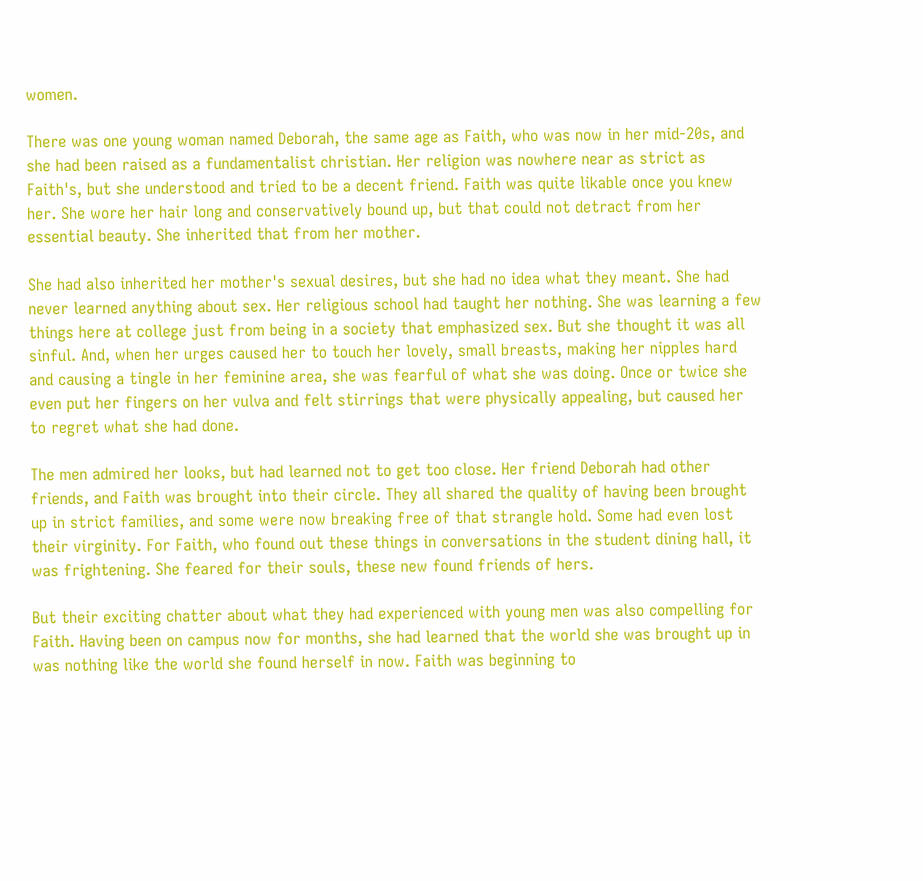women.

There was one young woman named Deborah, the same age as Faith, who was now in her mid-20s, and she had been raised as a fundamentalist christian. Her religion was nowhere near as strict as Faith's, but she understood and tried to be a decent friend. Faith was quite likable once you knew her. She wore her hair long and conservatively bound up, but that could not detract from her essential beauty. She inherited that from her mother.

She had also inherited her mother's sexual desires, but she had no idea what they meant. She had never learned anything about sex. Her religious school had taught her nothing. She was learning a few things here at college just from being in a society that emphasized sex. But she thought it was all sinful. And, when her urges caused her to touch her lovely, small breasts, making her nipples hard and causing a tingle in her feminine area, she was fearful of what she was doing. Once or twice she even put her fingers on her vulva and felt stirrings that were physically appealing, but caused her to regret what she had done.

The men admired her looks, but had learned not to get too close. Her friend Deborah had other friends, and Faith was brought into their circle. They all shared the quality of having been brought up in strict families, and some were now breaking free of that strangle hold. Some had even lost their virginity. For Faith, who found out these things in conversations in the student dining hall, it was frightening. She feared for their souls, these new found friends of hers.

But their exciting chatter about what they had experienced with young men was also compelling for Faith. Having been on campus now for months, she had learned that the world she was brought up in was nothing like the world she found herself in now. Faith was beginning to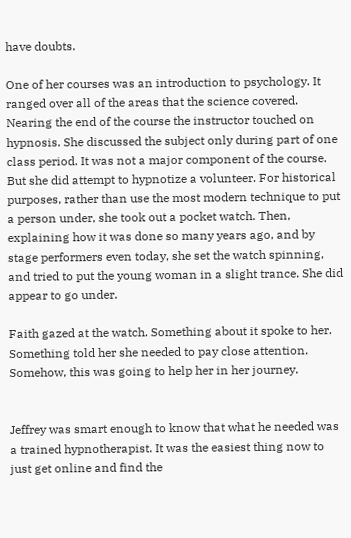have doubts.

One of her courses was an introduction to psychology. It ranged over all of the areas that the science covered. Nearing the end of the course the instructor touched on hypnosis. She discussed the subject only during part of one class period. It was not a major component of the course. But she did attempt to hypnotize a volunteer. For historical purposes, rather than use the most modern technique to put a person under, she took out a pocket watch. Then, explaining how it was done so many years ago, and by stage performers even today, she set the watch spinning, and tried to put the young woman in a slight trance. She did appear to go under.

Faith gazed at the watch. Something about it spoke to her. Something told her she needed to pay close attention. Somehow, this was going to help her in her journey.


Jeffrey was smart enough to know that what he needed was a trained hypnotherapist. It was the easiest thing now to just get online and find the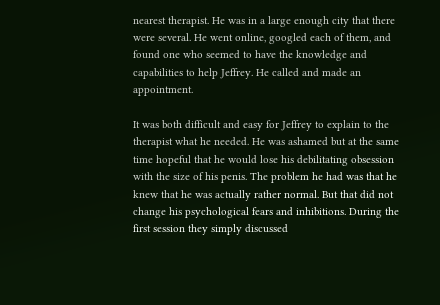nearest therapist. He was in a large enough city that there were several. He went online, googled each of them, and found one who seemed to have the knowledge and capabilities to help Jeffrey. He called and made an appointment.

It was both difficult and easy for Jeffrey to explain to the therapist what he needed. He was ashamed but at the same time hopeful that he would lose his debilitating obsession with the size of his penis. The problem he had was that he knew that he was actually rather normal. But that did not change his psychological fears and inhibitions. During the first session they simply discussed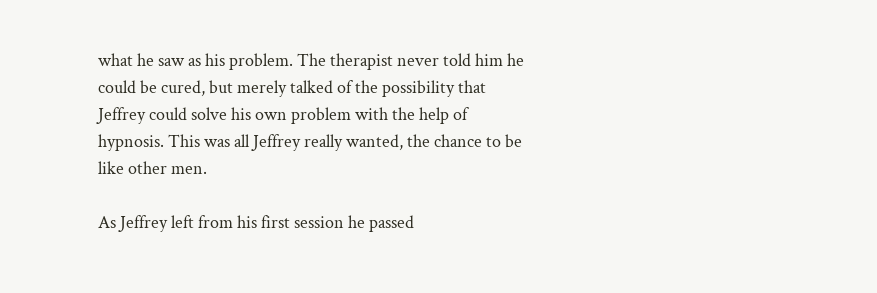what he saw as his problem. The therapist never told him he could be cured, but merely talked of the possibility that Jeffrey could solve his own problem with the help of hypnosis. This was all Jeffrey really wanted, the chance to be like other men.

As Jeffrey left from his first session he passed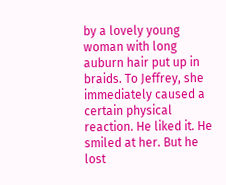by a lovely young woman with long auburn hair put up in braids. To Jeffrey, she immediately caused a certain physical reaction. He liked it. He smiled at her. But he lost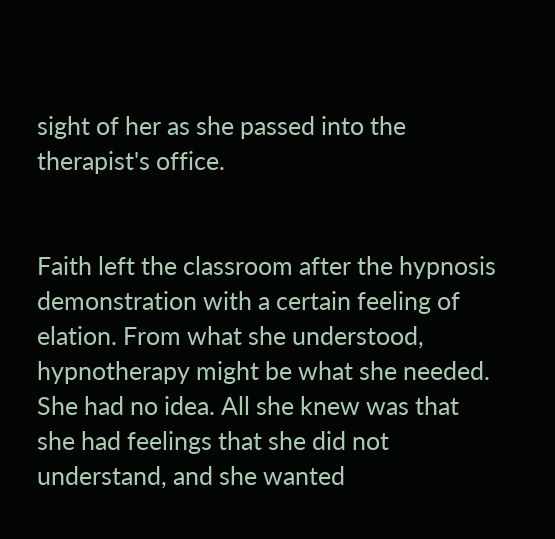sight of her as she passed into the therapist's office.


Faith left the classroom after the hypnosis demonstration with a certain feeling of elation. From what she understood, hypnotherapy might be what she needed. She had no idea. All she knew was that she had feelings that she did not understand, and she wanted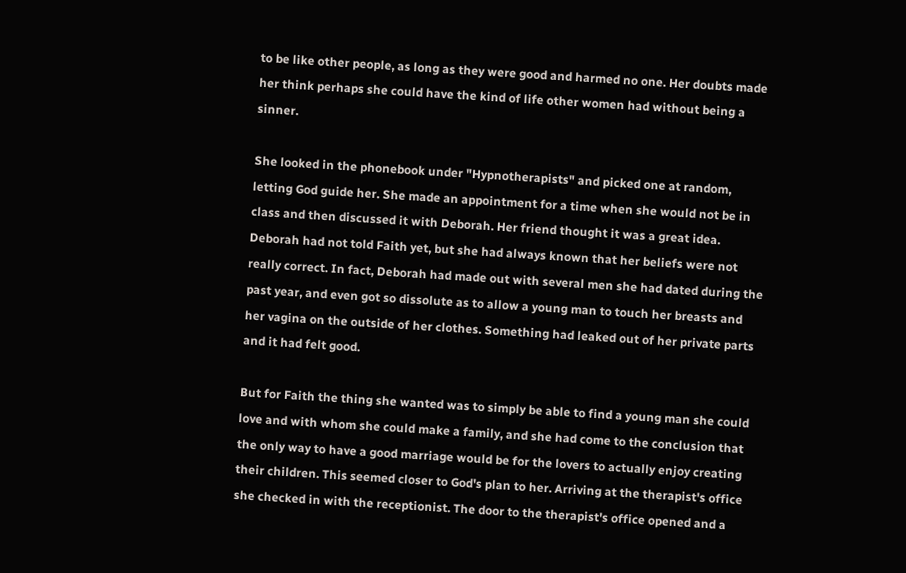to be like other people, as long as they were good and harmed no one. Her doubts made her think perhaps she could have the kind of life other women had without being a sinner.

She looked in the phonebook under "Hypnotherapists" and picked one at random, letting God guide her. She made an appointment for a time when she would not be in class and then discussed it with Deborah. Her friend thought it was a great idea. Deborah had not told Faith yet, but she had always known that her beliefs were not really correct. In fact, Deborah had made out with several men she had dated during the past year, and even got so dissolute as to allow a young man to touch her breasts and her vagina on the outside of her clothes. Something had leaked out of her private parts and it had felt good.

But for Faith the thing she wanted was to simply be able to find a young man she could love and with whom she could make a family, and she had come to the conclusion that the only way to have a good marriage would be for the lovers to actually enjoy creating their children. This seemed closer to God's plan to her. Arriving at the therapist's office she checked in with the receptionist. The door to the therapist's office opened and a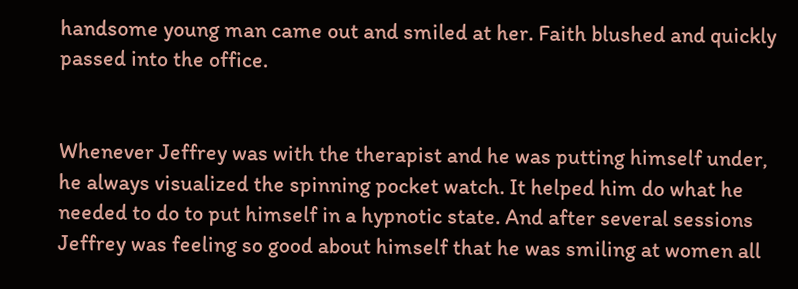handsome young man came out and smiled at her. Faith blushed and quickly passed into the office.


Whenever Jeffrey was with the therapist and he was putting himself under, he always visualized the spinning pocket watch. It helped him do what he needed to do to put himself in a hypnotic state. And after several sessions Jeffrey was feeling so good about himself that he was smiling at women all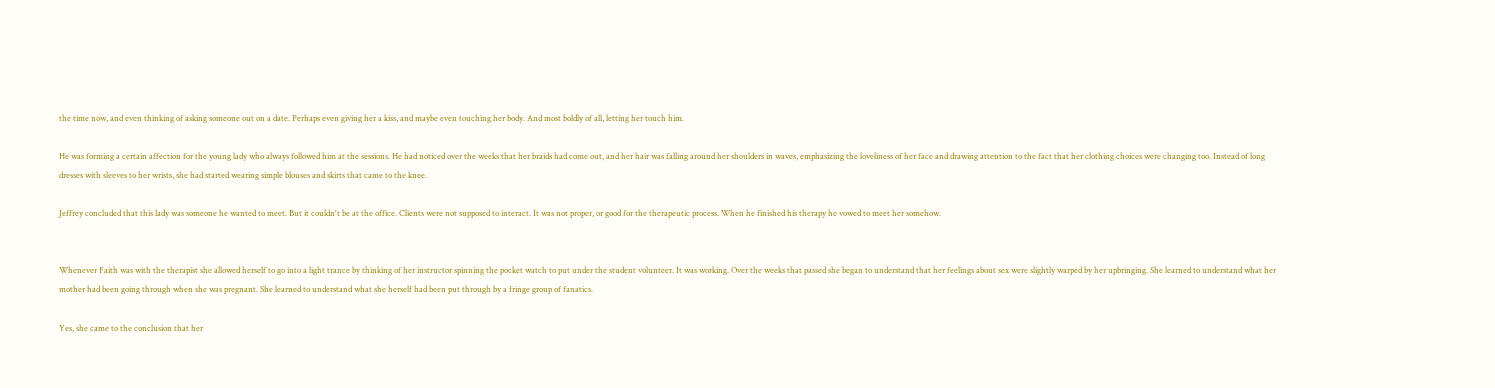the time now, and even thinking of asking someone out on a date. Perhaps even giving her a kiss, and maybe even touching her body. And most boldly of all, letting her touch him.

He was forming a certain affection for the young lady who always followed him at the sessions. He had noticed over the weeks that her braids had come out, and her hair was falling around her shoulders in waves, emphasizing the loveliness of her face and drawing attention to the fact that her clothing choices were changing too. Instead of long dresses with sleeves to her wrists, she had started wearing simple blouses and skirts that came to the knee.

Jeffrey concluded that this lady was someone he wanted to meet. But it couldn't be at the office. Clients were not supposed to interact. It was not proper, or good for the therapeutic process. When he finished his therapy he vowed to meet her somehow.


Whenever Faith was with the therapist she allowed herself to go into a light trance by thinking of her instructor spinning the pocket watch to put under the student volunteer. It was working. Over the weeks that passed she began to understand that her feelings about sex were slightly warped by her upbringing. She learned to understand what her mother had been going through when she was pregnant. She learned to understand what she herself had been put through by a fringe group of fanatics.

Yes, she came to the conclusion that her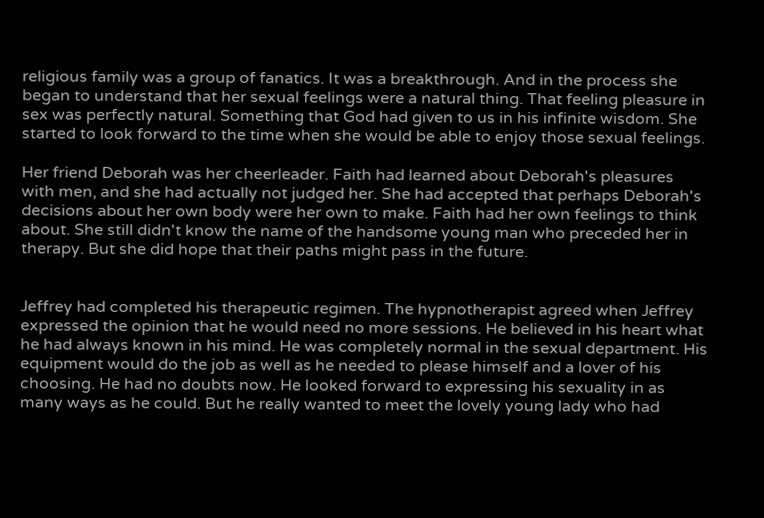religious family was a group of fanatics. It was a breakthrough. And in the process she began to understand that her sexual feelings were a natural thing. That feeling pleasure in sex was perfectly natural. Something that God had given to us in his infinite wisdom. She started to look forward to the time when she would be able to enjoy those sexual feelings.

Her friend Deborah was her cheerleader. Faith had learned about Deborah's pleasures with men, and she had actually not judged her. She had accepted that perhaps Deborah's decisions about her own body were her own to make. Faith had her own feelings to think about. She still didn't know the name of the handsome young man who preceded her in therapy. But she did hope that their paths might pass in the future.


Jeffrey had completed his therapeutic regimen. The hypnotherapist agreed when Jeffrey expressed the opinion that he would need no more sessions. He believed in his heart what he had always known in his mind. He was completely normal in the sexual department. His equipment would do the job as well as he needed to please himself and a lover of his choosing. He had no doubts now. He looked forward to expressing his sexuality in as many ways as he could. But he really wanted to meet the lovely young lady who had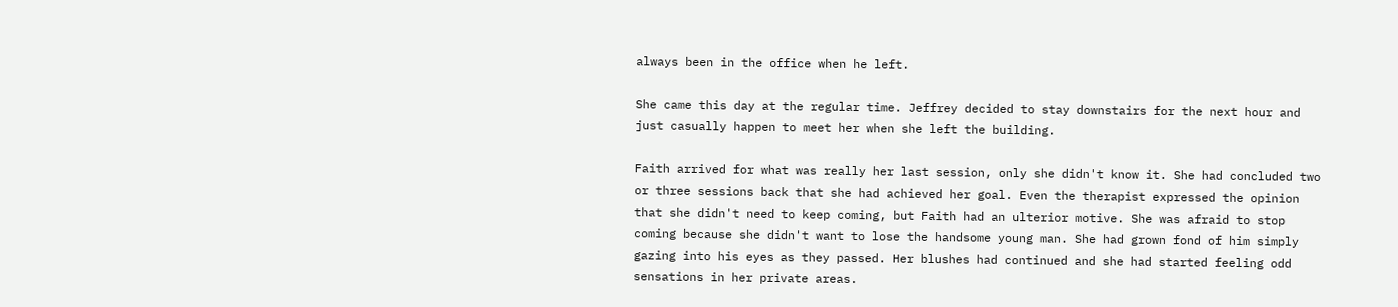always been in the office when he left.

She came this day at the regular time. Jeffrey decided to stay downstairs for the next hour and just casually happen to meet her when she left the building.

Faith arrived for what was really her last session, only she didn't know it. She had concluded two or three sessions back that she had achieved her goal. Even the therapist expressed the opinion that she didn't need to keep coming, but Faith had an ulterior motive. She was afraid to stop coming because she didn't want to lose the handsome young man. She had grown fond of him simply gazing into his eyes as they passed. Her blushes had continued and she had started feeling odd sensations in her private areas.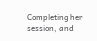Completing her session, and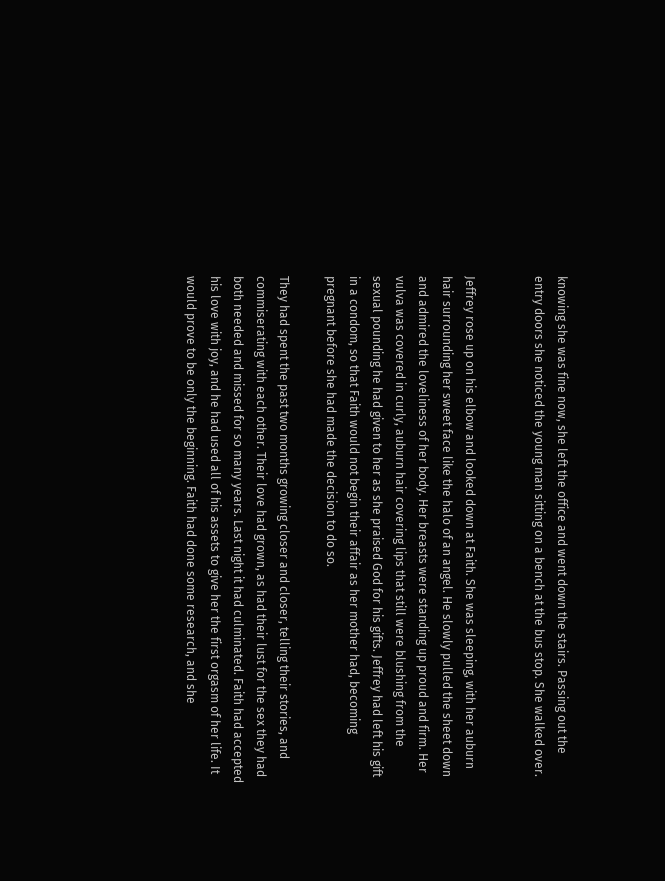knowing she was fine now, she left the office and went down the stairs. Passing out the entry doors she noticed the young man sitting on a bench at the bus stop. She walked over.


Jeffrey rose up on his elbow and looked down at Faith. She was sleeping, with her auburn hair surrounding her sweet face like the halo of an angel. He slowly pulled the sheet down and admired the loveliness of her body. Her breasts were standing up proud and firm. Her vulva was covered in curly, auburn hair covering lips that still were blushing from the sexual pounding he had given to her as she praised God for his gifts. Jeffrey had left his gift in a condom, so that Faith would not begin their affair as her mother had, becoming pregnant before she had made the decision to do so.

They had spent the past two months growing closer and closer, telling their stories, and commiserating with each other. Their love had grown, as had their lust for the sex they had both needed and missed for so many years. Last night it had culminated. Faith had accepted his love with joy, and he had used all of his assets to give her the first orgasm of her life. It would prove to be only the beginning. Faith had done some research, and she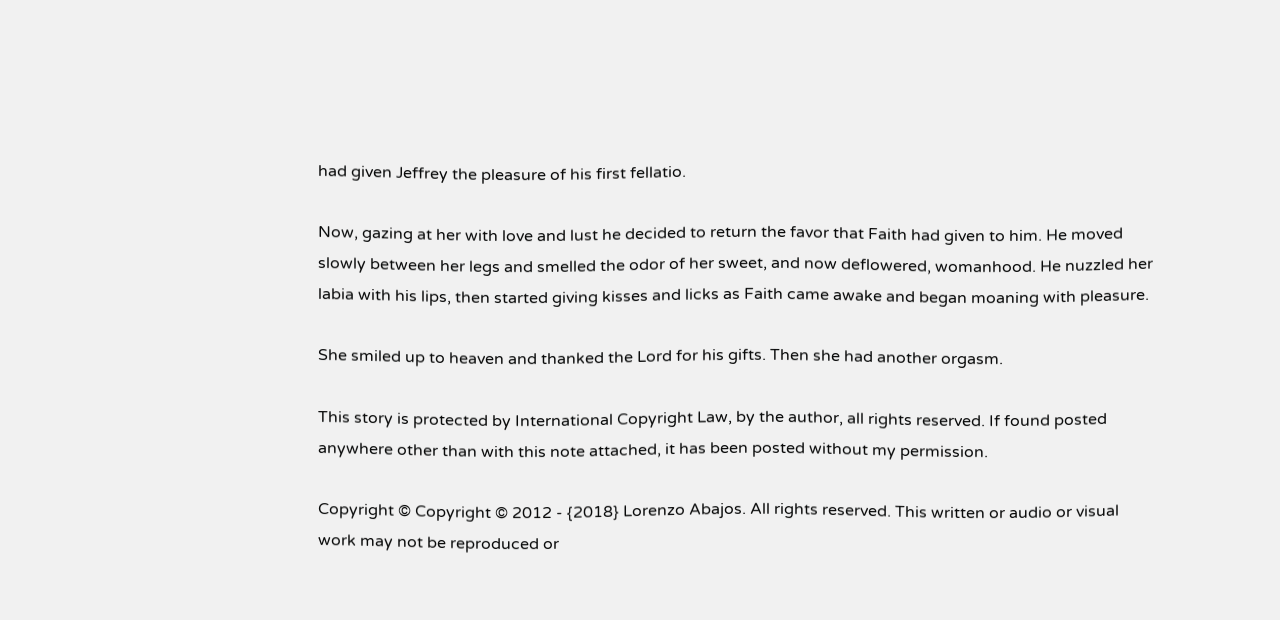had given Jeffrey the pleasure of his first fellatio.

Now, gazing at her with love and lust he decided to return the favor that Faith had given to him. He moved slowly between her legs and smelled the odor of her sweet, and now deflowered, womanhood. He nuzzled her labia with his lips, then started giving kisses and licks as Faith came awake and began moaning with pleasure.

She smiled up to heaven and thanked the Lord for his gifts. Then she had another orgasm.

This story is protected by International Copyright Law, by the author, all rights reserved. If found posted anywhere other than with this note attached, it has been posted without my permission.

Copyright © Copyright © 2012 - {2018} Lorenzo Abajos. All rights reserved. This written or audio or visual work may not be reproduced or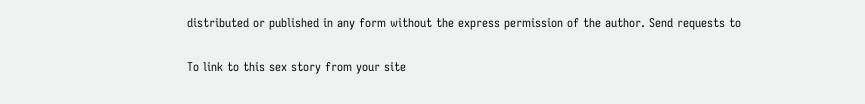distributed or published in any form without the express permission of the author. Send requests to

To link to this sex story from your site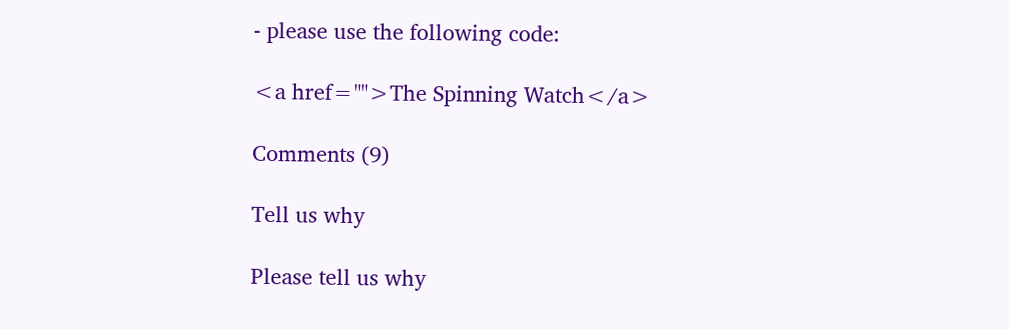- please use the following code:

<a href="">The Spinning Watch</a>

Comments (9)

Tell us why

Please tell us why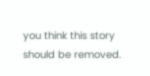you think this story should be removed.